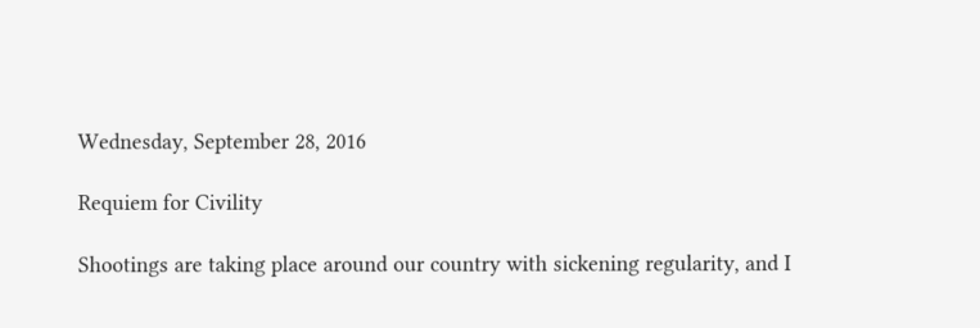Wednesday, September 28, 2016

Requiem for Civility

Shootings are taking place around our country with sickening regularity, and I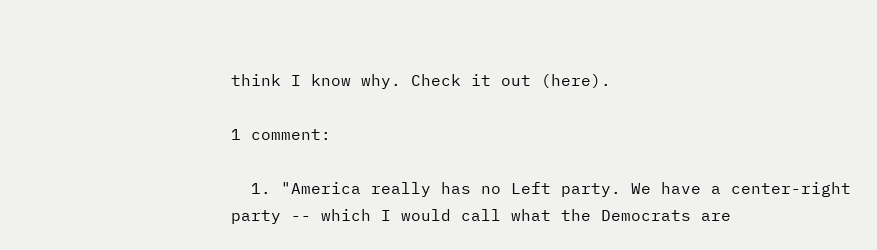think I know why. Check it out (here).

1 comment:

  1. "America really has no Left party. We have a center-right party -- which I would call what the Democrats are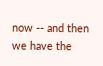now -- and then we have the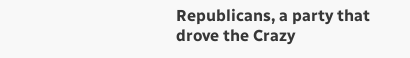Republicans, a party that drove the Crazy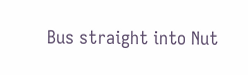Bus straight into Nut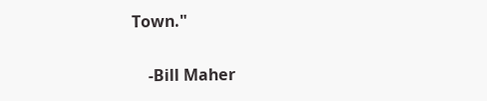Town."

    -Bill Maher